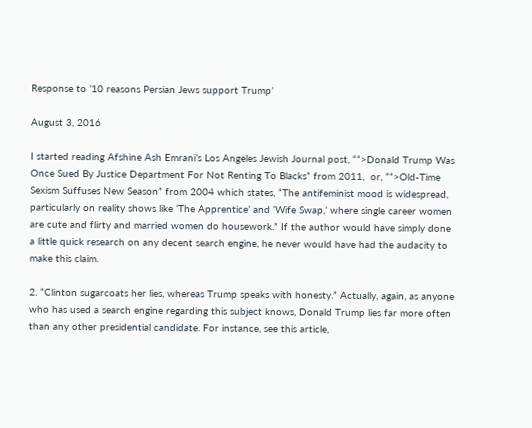Response to ’10 reasons Persian Jews support Trump’

August 3, 2016

I started reading Afshine Ash Emrani’s Los Angeles Jewish Journal post, ““>Donald Trump Was Once Sued By Justice Department For Not Renting To Blacks” from 2011,  or, ““>Old-Time Sexism Suffuses New Season” from 2004 which states, “The antifeminist mood is widespread, particularly on reality shows like ‘The Apprentice’ and ‘Wife Swap,’ where single career women are cute and flirty and married women do housework.” If the author would have simply done a little quick research on any decent search engine, he never would have had the audacity to make this claim.

2. “Clinton sugarcoats her lies, whereas Trump speaks with honesty.” Actually, again, as anyone who has used a search engine regarding this subject knows, Donald Trump lies far more often than any other presidential candidate. For instance, see this article,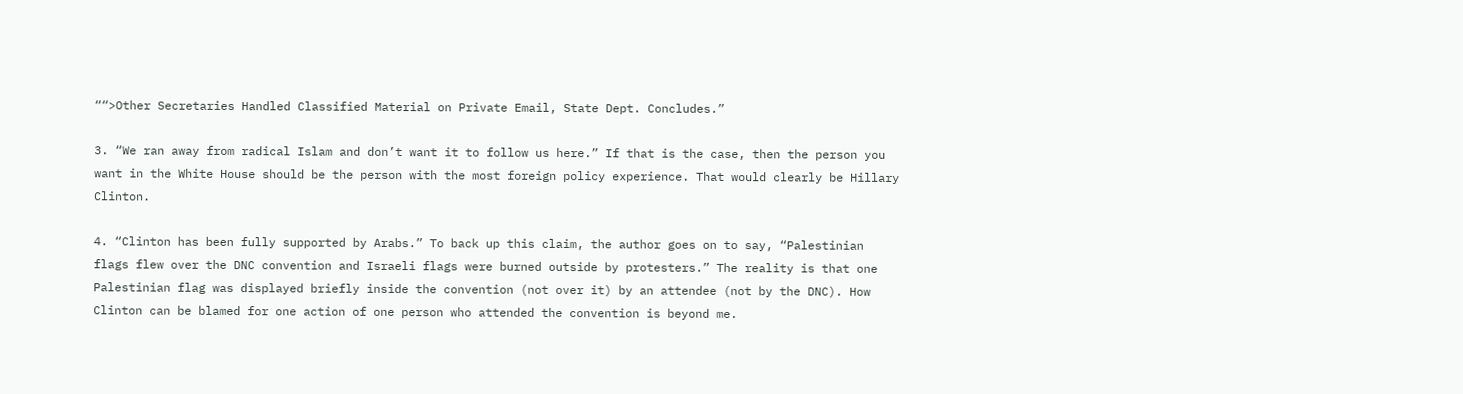““>Other Secretaries Handled Classified Material on Private Email, State Dept. Concludes.”

3. “We ran away from radical Islam and don’t want it to follow us here.” If that is the case, then the person you want in the White House should be the person with the most foreign policy experience. That would clearly be Hillary Clinton.

4. “Clinton has been fully supported by Arabs.” To back up this claim, the author goes on to say, “Palestinian flags flew over the DNC convention and Israeli flags were burned outside by protesters.” The reality is that one Palestinian flag was displayed briefly inside the convention (not over it) by an attendee (not by the DNC). How Clinton can be blamed for one action of one person who attended the convention is beyond me.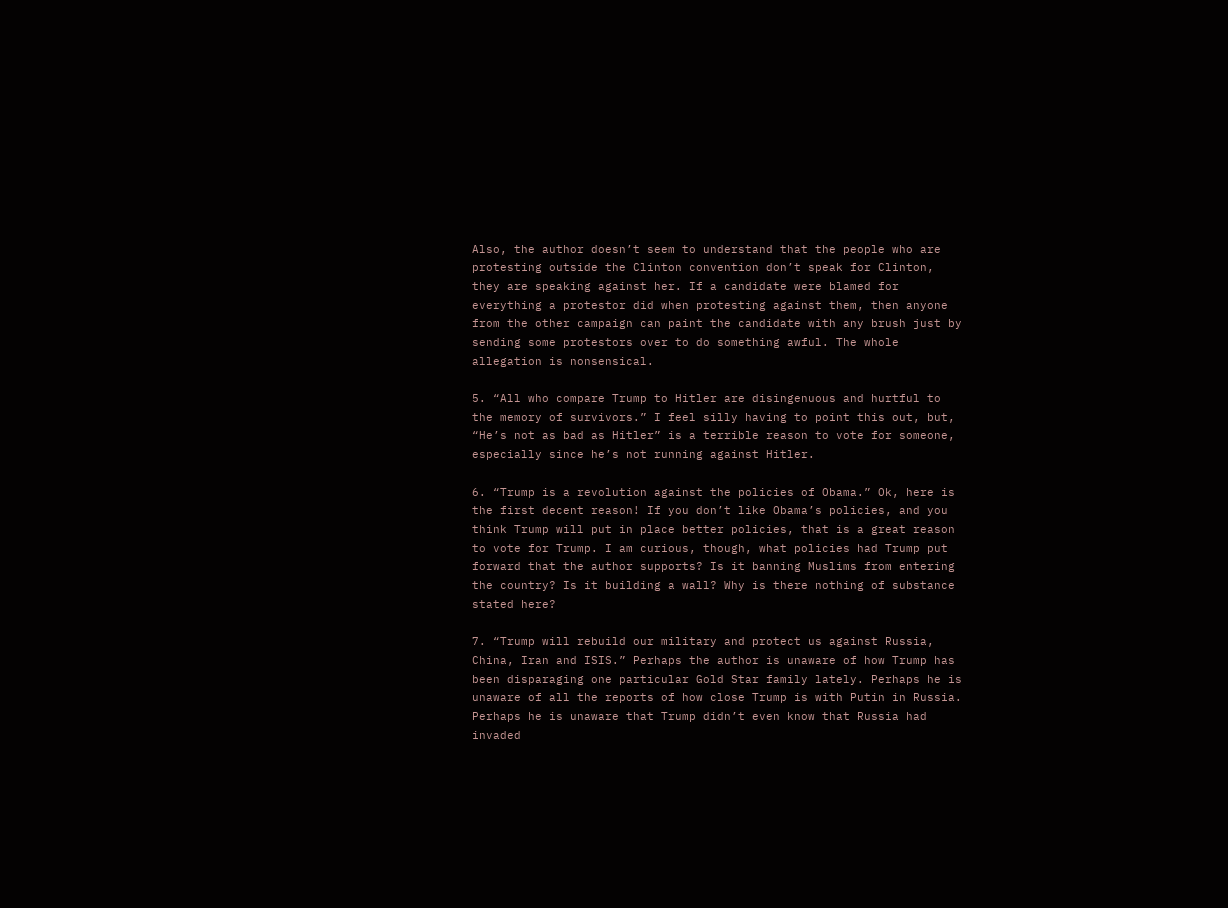Also, the author doesn’t seem to understand that the people who are protesting outside the Clinton convention don’t speak for Clinton, they are speaking against her. If a candidate were blamed for everything a protestor did when protesting against them, then anyone from the other campaign can paint the candidate with any brush just by sending some protestors over to do something awful. The whole allegation is nonsensical.

5. “All who compare Trump to Hitler are disingenuous and hurtful to the memory of survivors.” I feel silly having to point this out, but, “He’s not as bad as Hitler” is a terrible reason to vote for someone, especially since he’s not running against Hitler.

6. “Trump is a revolution against the policies of Obama.” Ok, here is the first decent reason! If you don’t like Obama’s policies, and you think Trump will put in place better policies, that is a great reason to vote for Trump. I am curious, though, what policies had Trump put forward that the author supports? Is it banning Muslims from entering the country? Is it building a wall? Why is there nothing of substance stated here?

7. “Trump will rebuild our military and protect us against Russia, China, Iran and ISIS.” Perhaps the author is unaware of how Trump has been disparaging one particular Gold Star family lately. Perhaps he is unaware of all the reports of how close Trump is with Putin in Russia. Perhaps he is unaware that Trump didn’t even know that Russia had invaded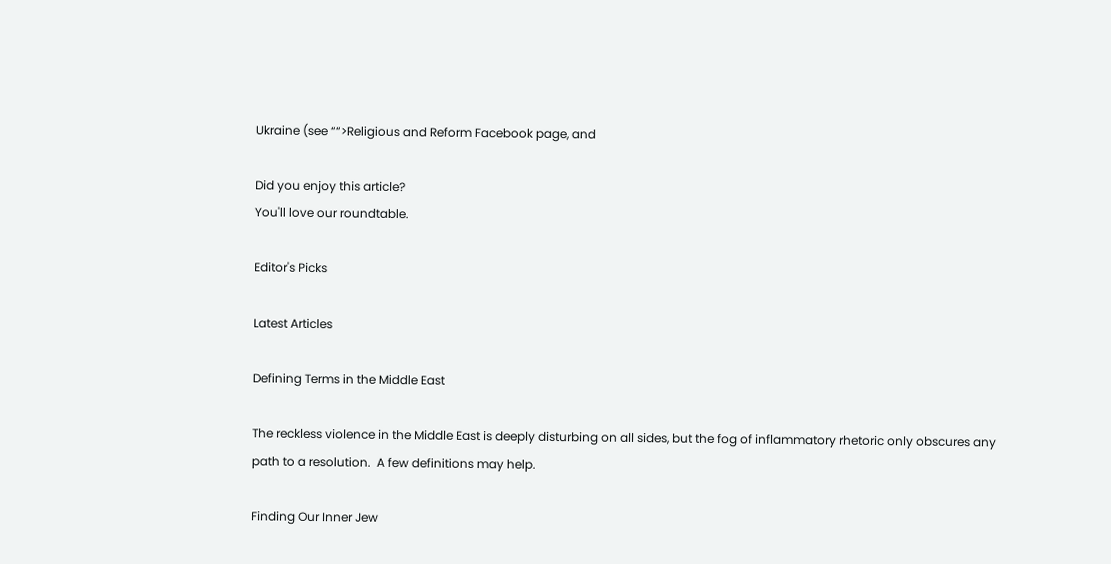Ukraine (see ““>Religious and Reform Facebook page, and

Did you enjoy this article?
You'll love our roundtable.

Editor's Picks

Latest Articles

Defining Terms in the Middle East

The reckless violence in the Middle East is deeply disturbing on all sides, but the fog of inflammatory rhetoric only obscures any path to a resolution.  A few definitions may help.

Finding Our Inner Jew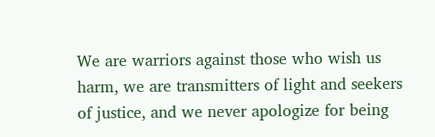We are warriors against those who wish us harm, we are transmitters of light and seekers of justice, and we never apologize for being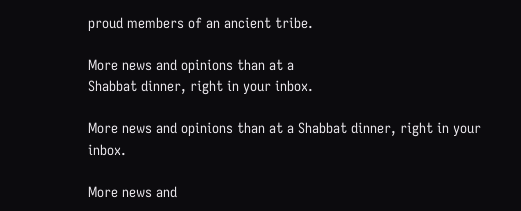proud members of an ancient tribe.

More news and opinions than at a
Shabbat dinner, right in your inbox.

More news and opinions than at a Shabbat dinner, right in your inbox.

More news and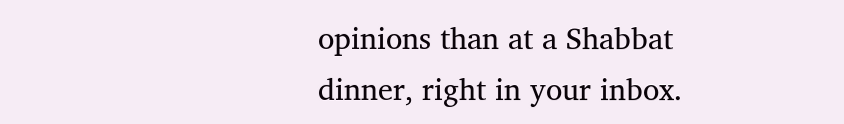opinions than at a Shabbat dinner, right in your inbox.